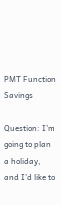PMT Function Savings

Question: I’m going to plan a holiday, and I’d like to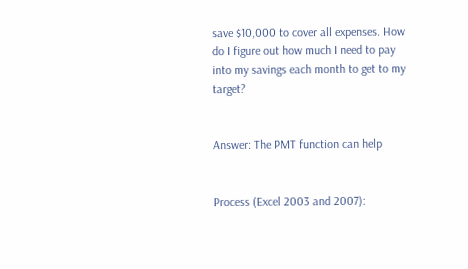save $10,000 to cover all expenses. How do I figure out how much I need to pay into my savings each month to get to my target?


Answer: The PMT function can help


Process (Excel 2003 and 2007):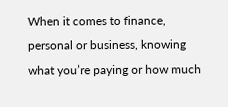When it comes to finance, personal or business, knowing what you’re paying or how much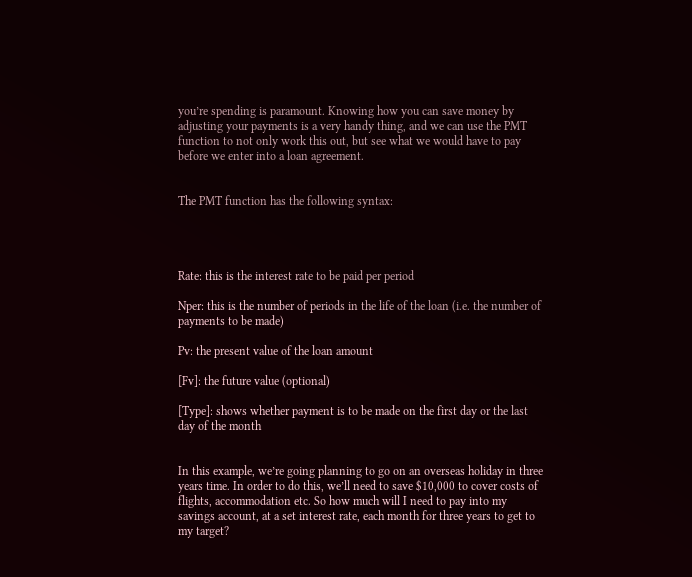you’re spending is paramount. Knowing how you can save money by adjusting your payments is a very handy thing, and we can use the PMT function to not only work this out, but see what we would have to pay before we enter into a loan agreement.


The PMT function has the following syntax:




Rate: this is the interest rate to be paid per period

Nper: this is the number of periods in the life of the loan (i.e. the number of payments to be made)

Pv: the present value of the loan amount

[Fv]: the future value (optional)

[Type]: shows whether payment is to be made on the first day or the last day of the month


In this example, we’re going planning to go on an overseas holiday in three years time. In order to do this, we’ll need to save $10,000 to cover costs of flights, accommodation etc. So how much will I need to pay into my savings account, at a set interest rate, each month for three years to get to my target?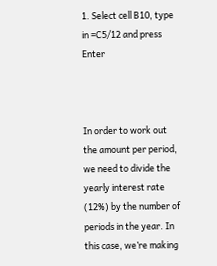1. Select cell B10, type in =C5/12 and press Enter



In order to work out the amount per period, we need to divide the yearly interest rate (12%) by the number of periods in the year. In this case, we’re making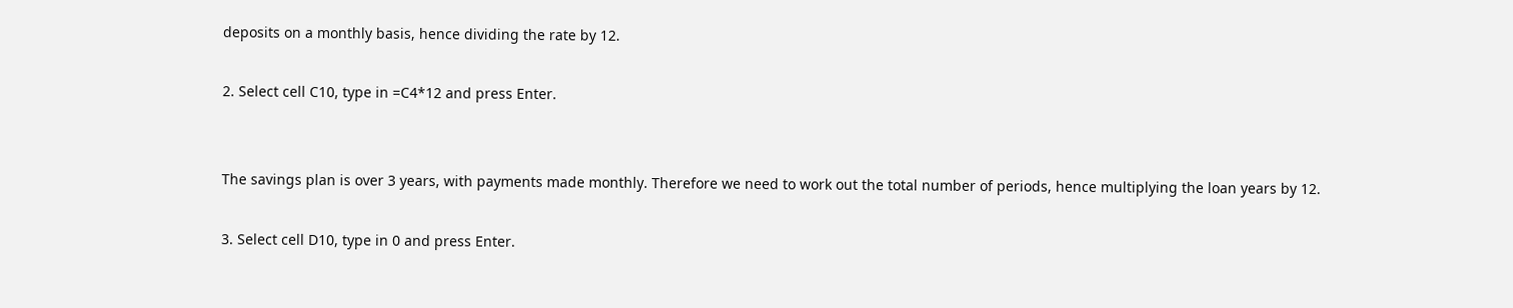deposits on a monthly basis, hence dividing the rate by 12.

2. Select cell C10, type in =C4*12 and press Enter.


The savings plan is over 3 years, with payments made monthly. Therefore we need to work out the total number of periods, hence multiplying the loan years by 12.

3. Select cell D10, type in 0 and press Enter.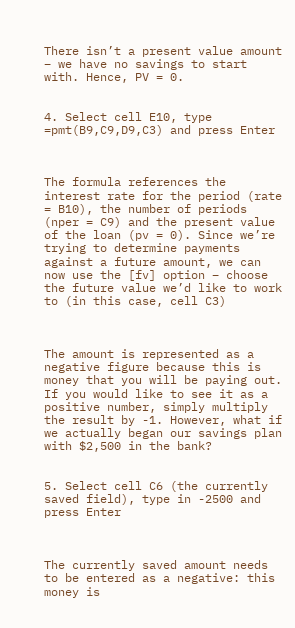There isn’t a present value amount – we have no savings to start with. Hence, PV = 0.


4. Select cell E10, type =pmt(B9,C9,D9,C3) and press Enter



The formula references the interest rate for the period (rate = B10), the number of periods (nper = C9) and the present value of the loan (pv = 0). Since we’re trying to determine payments against a future amount, we can now use the [fv] option – choose the future value we’d like to work to (in this case, cell C3)



The amount is represented as a negative figure because this is money that you will be paying out. If you would like to see it as a positive number, simply multiply the result by -1. However, what if we actually began our savings plan with $2,500 in the bank?


5. Select cell C6 (the currently saved field), type in -2500 and press Enter



The currently saved amount needs to be entered as a negative: this money is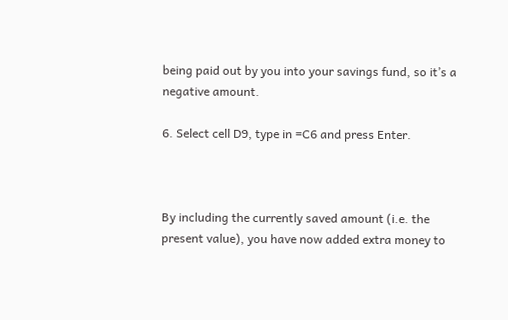being paid out by you into your savings fund, so it’s a negative amount.

6. Select cell D9, type in =C6 and press Enter.



By including the currently saved amount (i.e. the present value), you have now added extra money to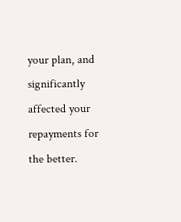your plan, and significantly affected your repayments for the better.